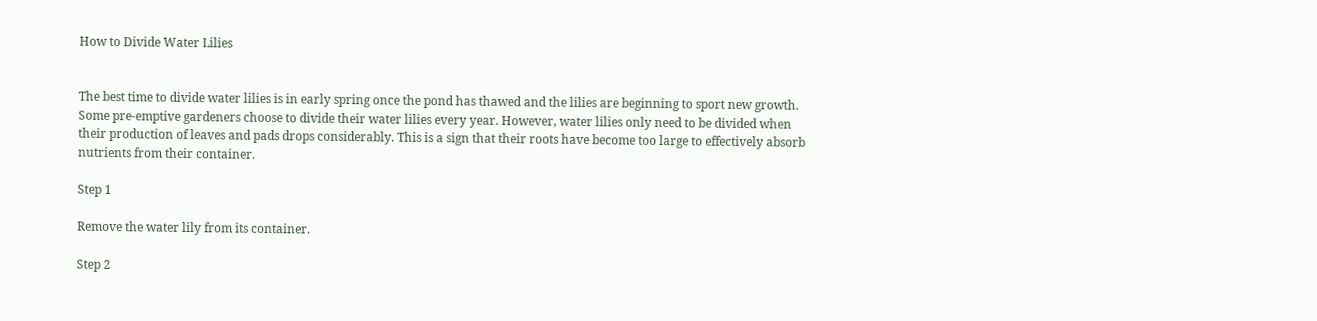How to Divide Water Lilies


The best time to divide water lilies is in early spring once the pond has thawed and the lilies are beginning to sport new growth. Some pre-emptive gardeners choose to divide their water lilies every year. However, water lilies only need to be divided when their production of leaves and pads drops considerably. This is a sign that their roots have become too large to effectively absorb nutrients from their container.

Step 1

Remove the water lily from its container.

Step 2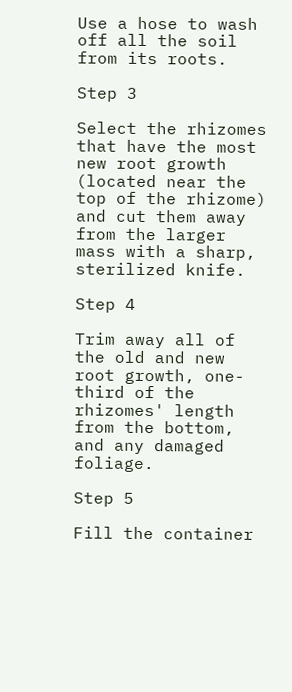Use a hose to wash off all the soil from its roots.

Step 3

Select the rhizomes that have the most new root growth (located near the top of the rhizome) and cut them away from the larger mass with a sharp, sterilized knife.

Step 4

Trim away all of the old and new root growth, one-third of the rhizomes' length from the bottom, and any damaged foliage.

Step 5

Fill the container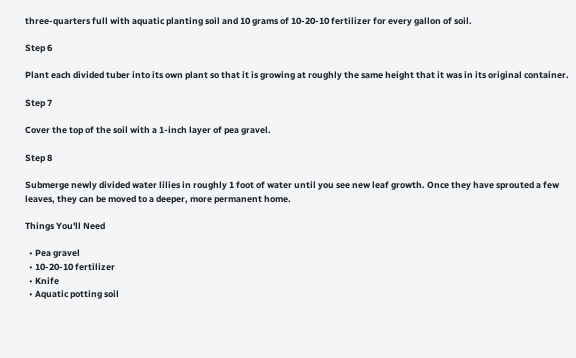three-quarters full with aquatic planting soil and 10 grams of 10-20-10 fertilizer for every gallon of soil.

Step 6

Plant each divided tuber into its own plant so that it is growing at roughly the same height that it was in its original container.

Step 7

Cover the top of the soil with a 1-inch layer of pea gravel.

Step 8

Submerge newly divided water lilies in roughly 1 foot of water until you see new leaf growth. Once they have sprouted a few leaves, they can be moved to a deeper, more permanent home.

Things You'll Need

  • Pea gravel
  • 10-20-10 fertilizer
  • Knife
  • Aquatic potting soil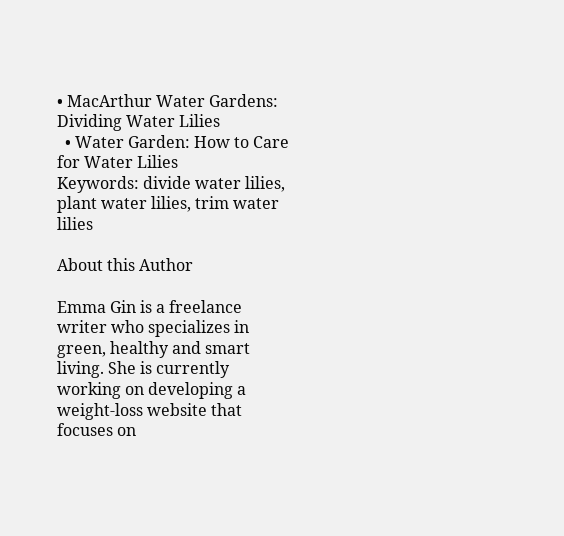• MacArthur Water Gardens: Dividing Water Lilies
  • Water Garden: How to Care for Water Lilies
Keywords: divide water lilies, plant water lilies, trim water lilies

About this Author

Emma Gin is a freelance writer who specializes in green, healthy and smart living. She is currently working on developing a weight-loss website that focuses on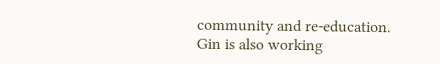community and re-education. Gin is also working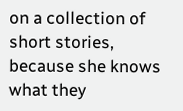on a collection of short stories, because she knows what they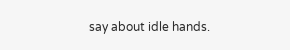say about idle hands.